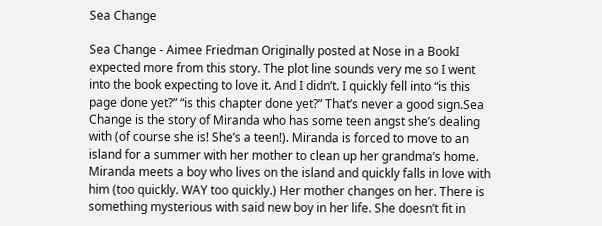Sea Change

Sea Change - Aimee Friedman Originally posted at Nose in a BookI expected more from this story. The plot line sounds very me so I went into the book expecting to love it. And I didn’t. I quickly fell into “is this page done yet?” “is this chapter done yet?” That’s never a good sign.Sea Change is the story of Miranda who has some teen angst she’s dealing with (of course she is! She’s a teen!). Miranda is forced to move to an island for a summer with her mother to clean up her grandma’s home. Miranda meets a boy who lives on the island and quickly falls in love with him (too quickly. WAY too quickly.) Her mother changes on her. There is something mysterious with said new boy in her life. She doesn’t fit in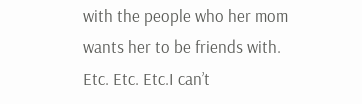with the people who her mom wants her to be friends with. Etc. Etc. Etc.I can’t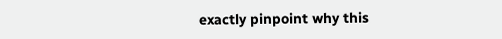exactly pinpoint why this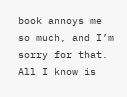book annoys me so much, and I’m sorry for that. All I know is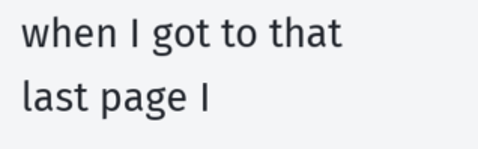when I got to that last page I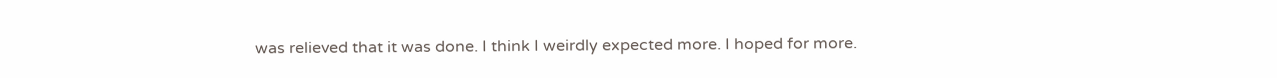was relieved that it was done. I think I weirdly expected more. I hoped for more.